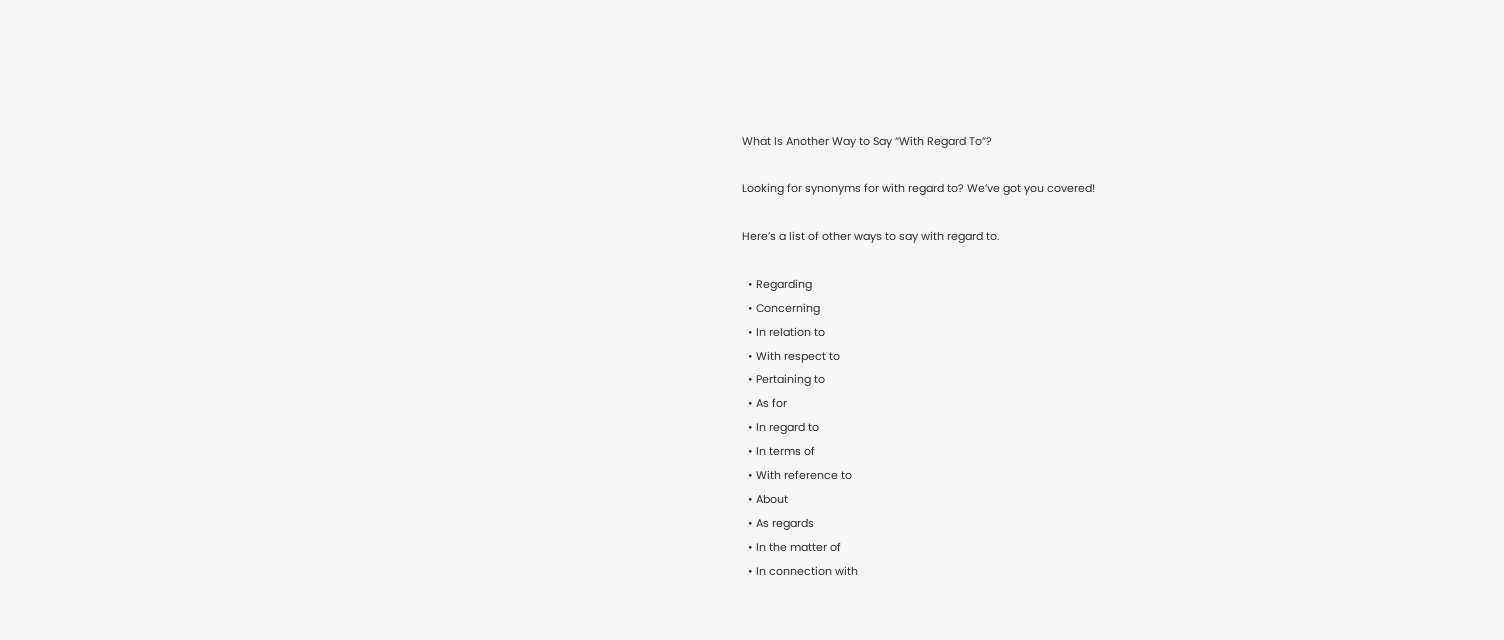What Is Another Way to Say “With Regard To”?

Looking for synonyms for with regard to? We’ve got you covered!

Here’s a list of other ways to say with regard to.

  • Regarding
  • Concerning
  • In relation to
  • With respect to
  • Pertaining to
  • As for
  • In regard to
  • In terms of
  • With reference to
  • About
  • As regards
  • In the matter of
  • In connection with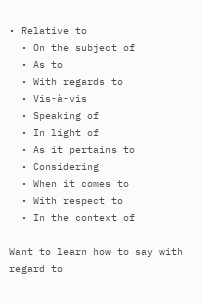• Relative to
  • On the subject of
  • As to
  • With regards to
  • Vis-à-vis
  • Speaking of
  • In light of
  • As it pertains to
  • Considering
  • When it comes to
  • With respect to
  • In the context of

Want to learn how to say with regard to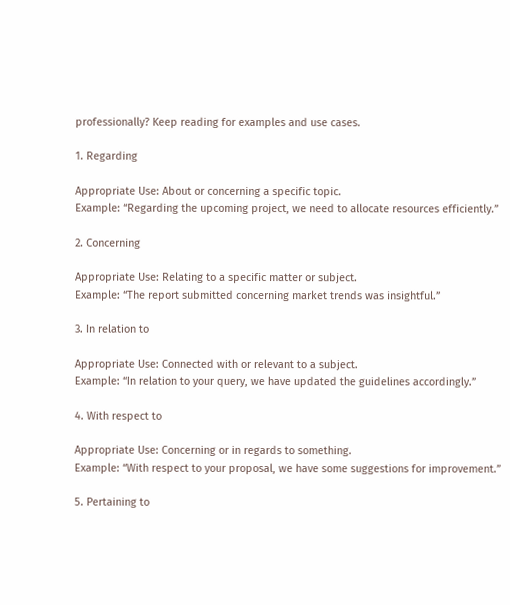professionally? Keep reading for examples and use cases.

1. Regarding

Appropriate Use: About or concerning a specific topic.
Example: “Regarding the upcoming project, we need to allocate resources efficiently.”

2. Concerning

Appropriate Use: Relating to a specific matter or subject.
Example: “The report submitted concerning market trends was insightful.”

3. In relation to

Appropriate Use: Connected with or relevant to a subject.
Example: “In relation to your query, we have updated the guidelines accordingly.”

4. With respect to

Appropriate Use: Concerning or in regards to something.
Example: “With respect to your proposal, we have some suggestions for improvement.”

5. Pertaining to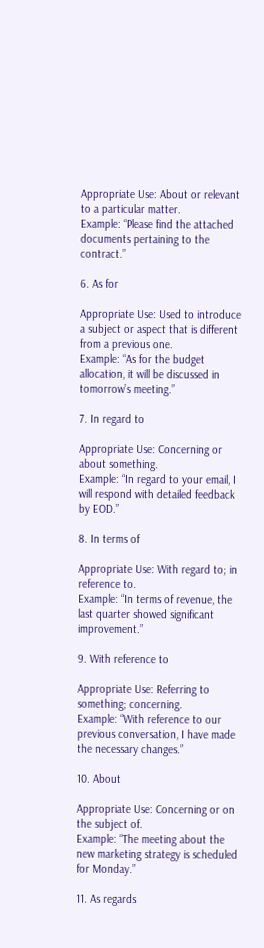Appropriate Use: About or relevant to a particular matter.
Example: “Please find the attached documents pertaining to the contract.”

6. As for

Appropriate Use: Used to introduce a subject or aspect that is different from a previous one.
Example: “As for the budget allocation, it will be discussed in tomorrow’s meeting.”

7. In regard to

Appropriate Use: Concerning or about something.
Example: “In regard to your email, I will respond with detailed feedback by EOD.”

8. In terms of

Appropriate Use: With regard to; in reference to.
Example: “In terms of revenue, the last quarter showed significant improvement.”

9. With reference to

Appropriate Use: Referring to something; concerning.
Example: “With reference to our previous conversation, I have made the necessary changes.”

10. About

Appropriate Use: Concerning or on the subject of.
Example: “The meeting about the new marketing strategy is scheduled for Monday.”

11. As regards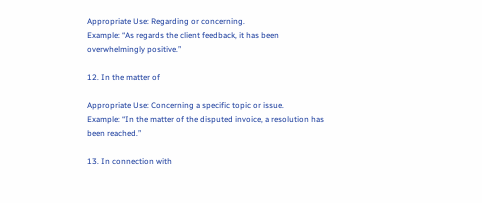Appropriate Use: Regarding or concerning.
Example: “As regards the client feedback, it has been overwhelmingly positive.”

12. In the matter of

Appropriate Use: Concerning a specific topic or issue.
Example: “In the matter of the disputed invoice, a resolution has been reached.”

13. In connection with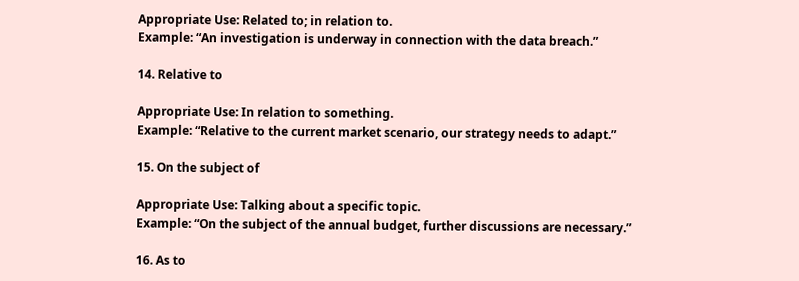Appropriate Use: Related to; in relation to.
Example: “An investigation is underway in connection with the data breach.”

14. Relative to

Appropriate Use: In relation to something.
Example: “Relative to the current market scenario, our strategy needs to adapt.”

15. On the subject of

Appropriate Use: Talking about a specific topic.
Example: “On the subject of the annual budget, further discussions are necessary.”

16. As to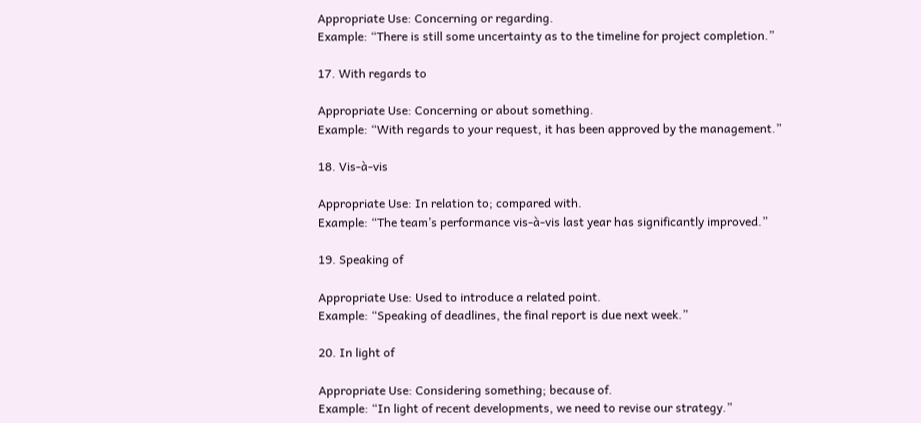Appropriate Use: Concerning or regarding.
Example: “There is still some uncertainty as to the timeline for project completion.”

17. With regards to

Appropriate Use: Concerning or about something.
Example: “With regards to your request, it has been approved by the management.”

18. Vis-à-vis

Appropriate Use: In relation to; compared with.
Example: “The team’s performance vis-à-vis last year has significantly improved.”

19. Speaking of

Appropriate Use: Used to introduce a related point.
Example: “Speaking of deadlines, the final report is due next week.”

20. In light of

Appropriate Use: Considering something; because of.
Example: “In light of recent developments, we need to revise our strategy.”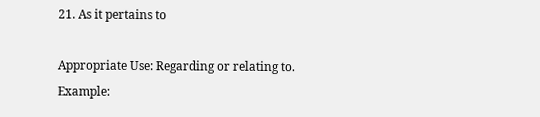21. As it pertains to

Appropriate Use: Regarding or relating to.
Example: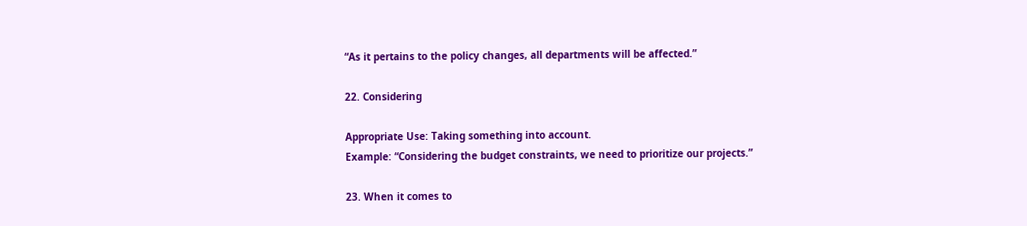“As it pertains to the policy changes, all departments will be affected.”

22. Considering

Appropriate Use: Taking something into account.
Example: “Considering the budget constraints, we need to prioritize our projects.”

23. When it comes to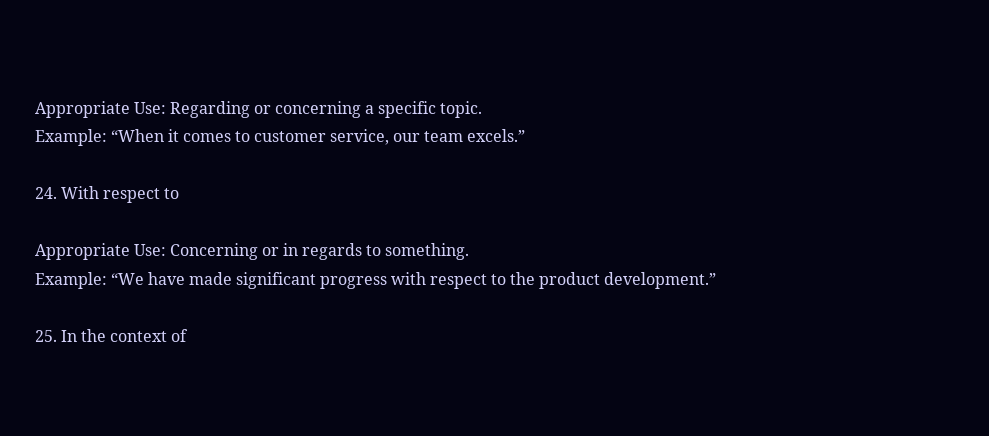Appropriate Use: Regarding or concerning a specific topic.
Example: “When it comes to customer service, our team excels.”

24. With respect to

Appropriate Use: Concerning or in regards to something.
Example: “We have made significant progress with respect to the product development.”

25. In the context of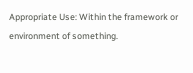Appropriate Use: Within the framework or environment of something.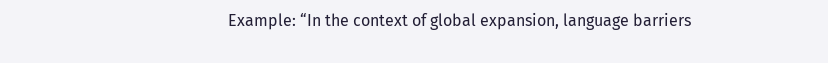Example: “In the context of global expansion, language barriers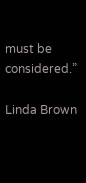must be considered.”

Linda Brown